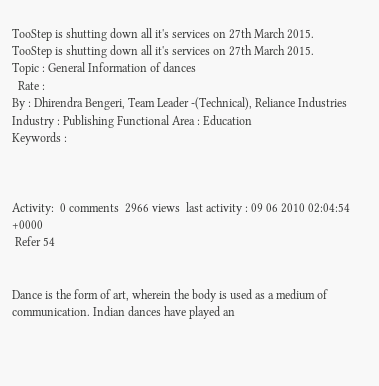TooStep is shutting down all it's services on 27th March 2015.
TooStep is shutting down all it's services on 27th March 2015.
Topic : General Information of dances
  Rate :
By : Dhirendra Bengeri, Team Leader -(Technical), Reliance Industries
Industry : Publishing Functional Area : Education
Keywords :



Activity:  0 comments  2966 views  last activity : 09 06 2010 02:04:54 +0000
 Refer 54


Dance is the form of art, wherein the body is used as a medium of communication. Indian dances have played an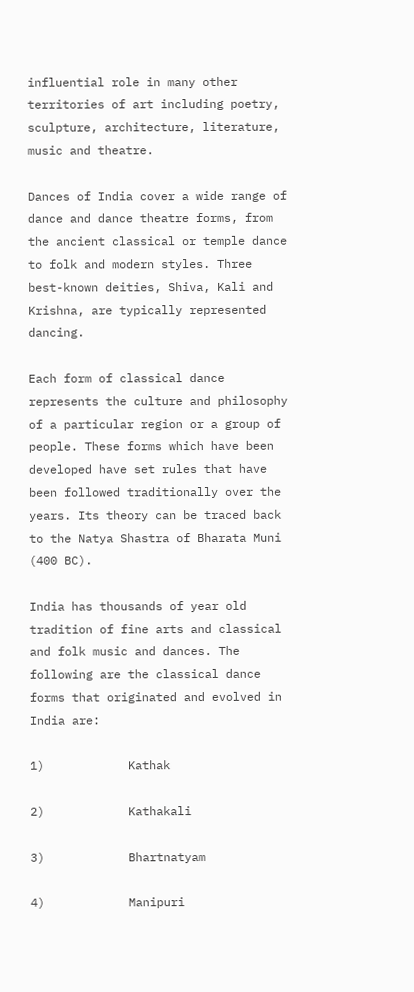influential role in many other territories of art including poetry, sculpture, architecture, literature, music and theatre.

Dances of India cover a wide range of dance and dance theatre forms, from the ancient classical or temple dance to folk and modern styles. Three best-known deities, Shiva, Kali and Krishna, are typically represented dancing.

Each form of classical dance represents the culture and philosophy of a particular region or a group of people. These forms which have been developed have set rules that have been followed traditionally over the years. Its theory can be traced back to the Natya Shastra of Bharata Muni (400 BC).

India has thousands of year old tradition of fine arts and classical and folk music and dances. The following are the classical dance forms that originated and evolved in India are:

1)            Kathak

2)            Kathakali

3)            Bhartnatyam

4)            Manipuri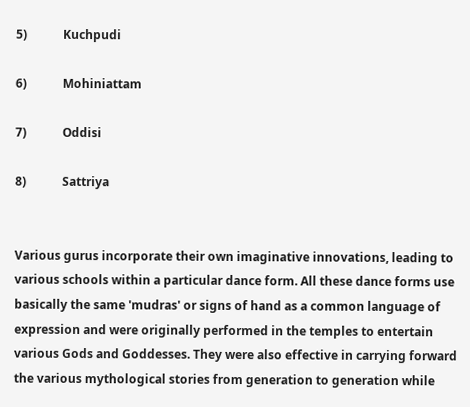5)            Kuchpudi

6)            Mohiniattam

7)            Oddisi

8)            Sattriya


Various gurus incorporate their own imaginative innovations, leading to various schools within a particular dance form. All these dance forms use basically the same 'mudras' or signs of hand as a common language of expression and were originally performed in the temples to entertain various Gods and Goddesses. They were also effective in carrying forward the various mythological stories from generation to generation while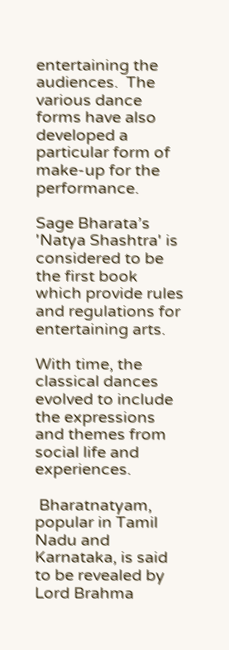entertaining the audiences.  The various dance forms have also developed a particular form of make-up for the performance.

Sage Bharata’s  'Natya Shashtra' is considered to be the first book which provide rules and regulations for entertaining arts.

With time, the classical dances evolved to include the expressions and themes from social life and experiences.

 Bharatnatyam, popular in Tamil Nadu and Karnataka, is said to be revealed by Lord Brahma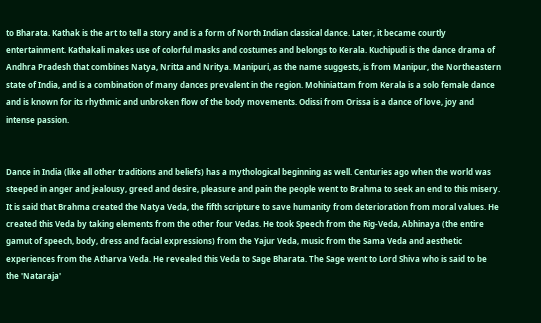to Bharata. Kathak is the art to tell a story and is a form of North Indian classical dance. Later, it became courtly entertainment. Kathakali makes use of colorful masks and costumes and belongs to Kerala. Kuchipudi is the dance drama of Andhra Pradesh that combines Natya, Nritta and Nritya. Manipuri, as the name suggests, is from Manipur, the Northeastern state of India, and is a combination of many dances prevalent in the region. Mohiniattam from Kerala is a solo female dance and is known for its rhythmic and unbroken flow of the body movements. Odissi from Orissa is a dance of love, joy and intense passion.


Dance in India (like all other traditions and beliefs) has a mythological beginning as well. Centuries ago when the world was steeped in anger and jealousy, greed and desire, pleasure and pain the people went to Brahma to seek an end to this misery. It is said that Brahma created the Natya Veda, the fifth scripture to save humanity from deterioration from moral values. He created this Veda by taking elements from the other four Vedas. He took Speech from the Rig-Veda, Abhinaya (the entire gamut of speech, body, dress and facial expressions) from the Yajur Veda, music from the Sama Veda and aesthetic experiences from the Atharva Veda. He revealed this Veda to Sage Bharata. The Sage went to Lord Shiva who is said to be the 'Nataraja'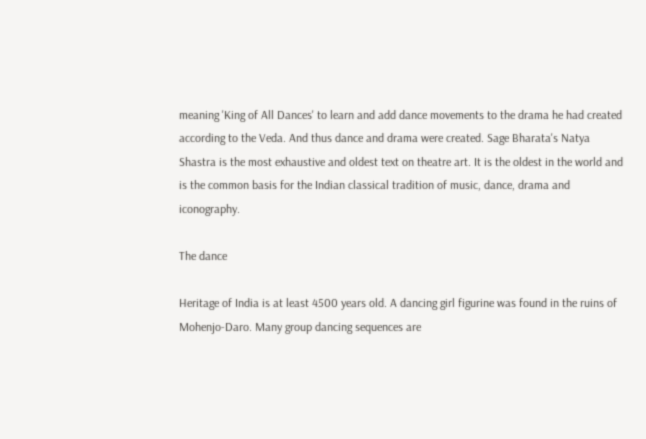meaning 'King of All Dances' to learn and add dance movements to the drama he had created according to the Veda. And thus dance and drama were created. Sage Bharata's Natya Shastra is the most exhaustive and oldest text on theatre art. It is the oldest in the world and is the common basis for the Indian classical tradition of music, dance, drama and iconography.

The dance

Heritage of India is at least 4500 years old. A dancing girl figurine was found in the ruins of Mohenjo-Daro. Many group dancing sequences are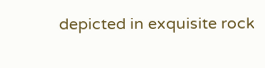depicted in exquisite rock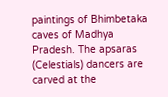paintings of Bhimbetaka caves of Madhya Pradesh. The apsaras (Celestials) dancers are carved at the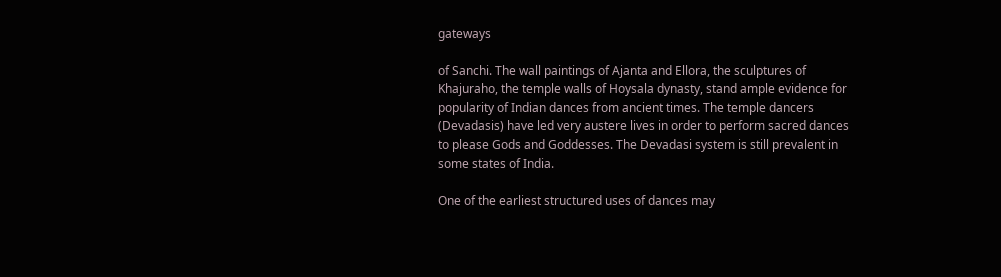gateways

of Sanchi. The wall paintings of Ajanta and Ellora, the sculptures of Khajuraho, the temple walls of Hoysala dynasty, stand ample evidence for popularity of Indian dances from ancient times. The temple dancers (Devadasis) have led very austere lives in order to perform sacred dances to please Gods and Goddesses. The Devadasi system is still prevalent in some states of India.

One of the earliest structured uses of dances may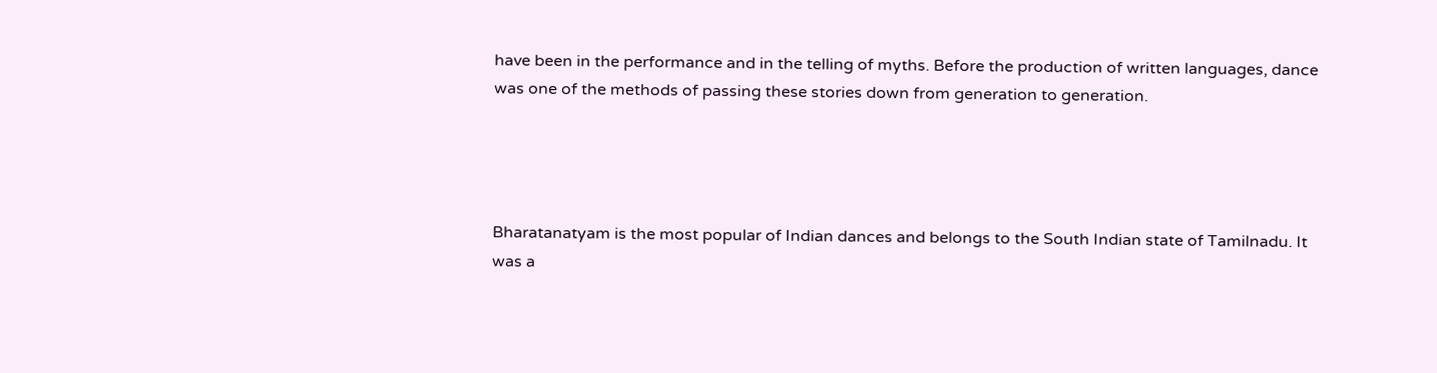have been in the performance and in the telling of myths. Before the production of written languages, dance was one of the methods of passing these stories down from generation to generation.




Bharatanatyam is the most popular of Indian dances and belongs to the South Indian state of Tamilnadu. It was a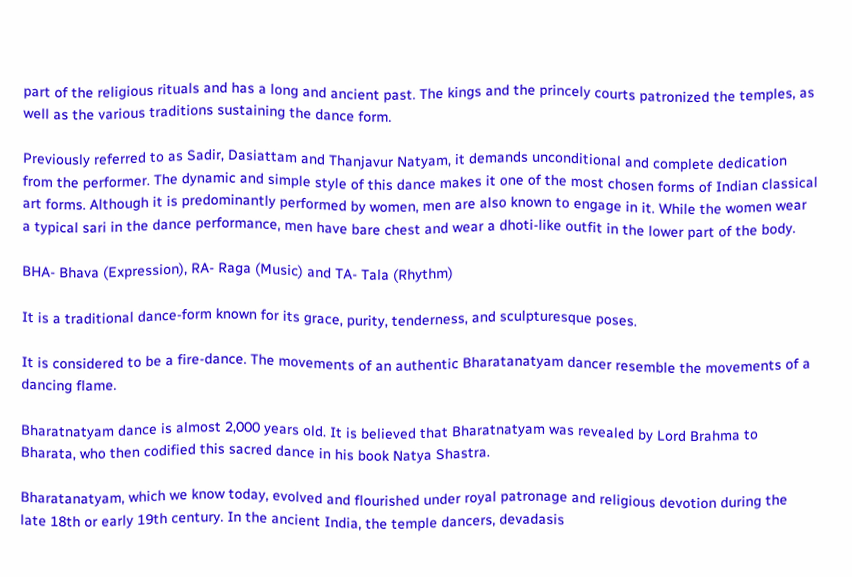part of the religious rituals and has a long and ancient past. The kings and the princely courts patronized the temples, as well as the various traditions sustaining the dance form.

Previously referred to as Sadir, Dasiattam and Thanjavur Natyam, it demands unconditional and complete dedication from the performer. The dynamic and simple style of this dance makes it one of the most chosen forms of Indian classical art forms. Although it is predominantly performed by women, men are also known to engage in it. While the women wear a typical sari in the dance performance, men have bare chest and wear a dhoti-like outfit in the lower part of the body.

BHA- Bhava (Expression), RA- Raga (Music) and TA- Tala (Rhythm)

It is a traditional dance-form known for its grace, purity, tenderness, and sculpturesque poses.

It is considered to be a fire-dance. The movements of an authentic Bharatanatyam dancer resemble the movements of a dancing flame.

Bharatnatyam dance is almost 2,000 years old. It is believed that Bharatnatyam was revealed by Lord Brahma to Bharata, who then codified this sacred dance in his book Natya Shastra.

Bharatanatyam, which we know today, evolved and flourished under royal patronage and religious devotion during the late 18th or early 19th century. In the ancient India, the temple dancers, devadasis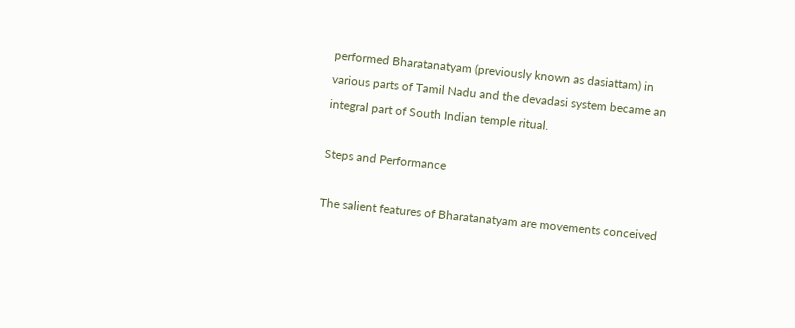performed Bharatanatyam (previously known as dasiattam) in various parts of Tamil Nadu and the devadasi system became an integral part of South Indian temple ritual.

Steps and Performance

The salient features of Bharatanatyam are movements conceived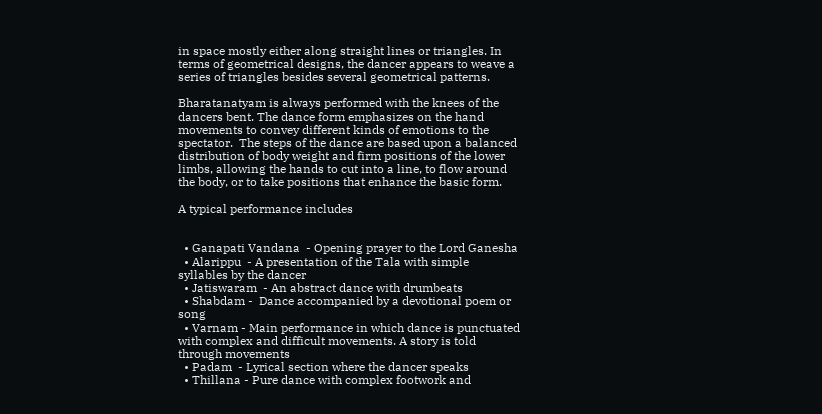in space mostly either along straight lines or triangles. In terms of geometrical designs, the dancer appears to weave a series of triangles besides several geometrical patterns.

Bharatanatyam is always performed with the knees of the dancers bent. The dance form emphasizes on the hand movements to convey different kinds of emotions to the spectator.  The steps of the dance are based upon a balanced distribution of body weight and firm positions of the lower limbs, allowing the hands to cut into a line, to flow around the body, or to take positions that enhance the basic form.

A typical performance includes


  • Ganapati Vandana  - Opening prayer to the Lord Ganesha
  • Alarippu  - A presentation of the Tala with simple syllables by the dancer
  • Jatiswaram  - An abstract dance with drumbeats
  • Shabdam -  Dance accompanied by a devotional poem or song
  • Varnam - Main performance in which dance is punctuated with complex and difficult movements. A story is told through movements
  • Padam  - Lyrical section where the dancer speaks
  • Thillana - Pure dance with complex footwork and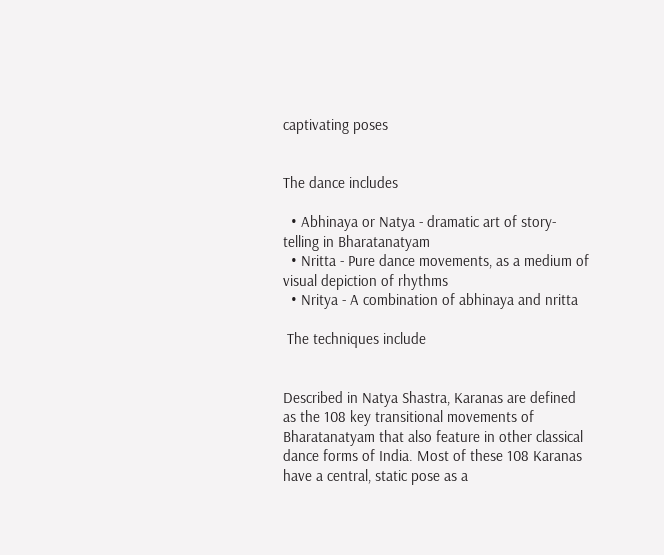captivating poses


The dance includes

  • Abhinaya or Natya - dramatic art of story-telling in Bharatanatyam
  • Nritta - Pure dance movements, as a medium of visual depiction of rhythms
  • Nritya - A combination of abhinaya and nritta

 The techniques include


Described in Natya Shastra, Karanas are defined as the 108 key transitional movements of Bharatanatyam that also feature in other classical dance forms of India. Most of these 108 Karanas have a central, static pose as a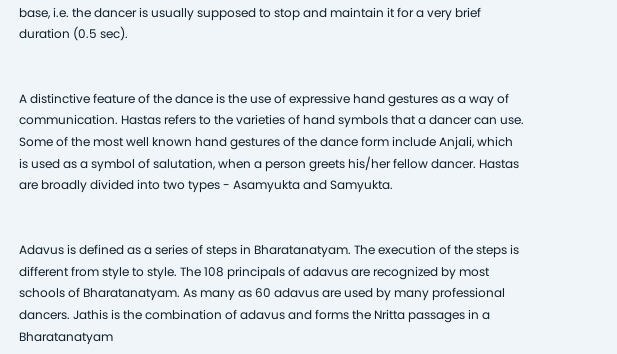base, i.e. the dancer is usually supposed to stop and maintain it for a very brief duration (0.5 sec).


A distinctive feature of the dance is the use of expressive hand gestures as a way of communication. Hastas refers to the varieties of hand symbols that a dancer can use. Some of the most well known hand gestures of the dance form include Anjali, which is used as a symbol of salutation, when a person greets his/her fellow dancer. Hastas are broadly divided into two types - Asamyukta and Samyukta.


Adavus is defined as a series of steps in Bharatanatyam. The execution of the steps is different from style to style. The 108 principals of adavus are recognized by most schools of Bharatanatyam. As many as 60 adavus are used by many professional dancers. Jathis is the combination of adavus and forms the Nritta passages in a Bharatanatyam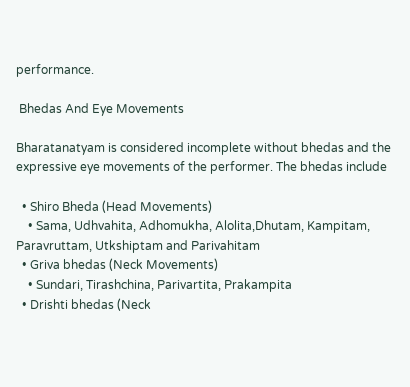performance.

 Bhedas And Eye Movements

Bharatanatyam is considered incomplete without bhedas and the expressive eye movements of the performer. The bhedas include

  • Shiro Bheda (Head Movements)
    • Sama, Udhvahita, Adhomukha, Alolita,Dhutam, Kampitam, Paravruttam, Utkshiptam and Parivahitam
  • Griva bhedas (Neck Movements)
    • Sundari, Tirashchina, Parivartita, Prakampita
  • Drishti bhedas (Neck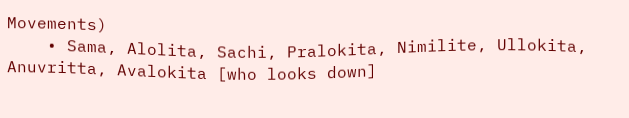Movements)
    • Sama, Alolita, Sachi, Pralokita, Nimilite, Ullokita, Anuvritta, Avalokita [who looks down]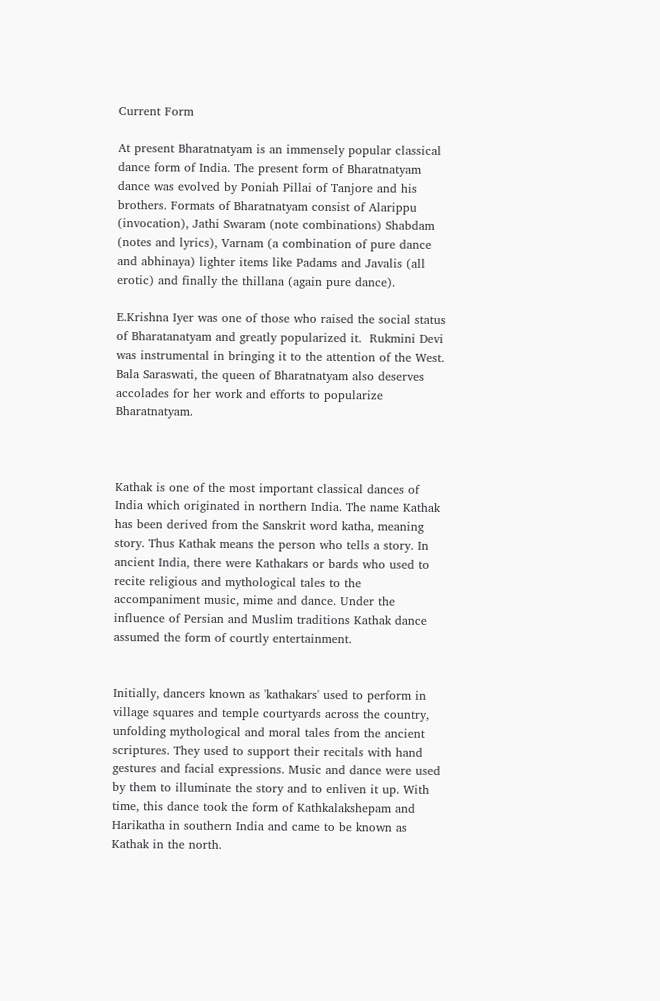Current Form

At present Bharatnatyam is an immensely popular classical dance form of India. The present form of Bharatnatyam dance was evolved by Poniah Pillai of Tanjore and his brothers. Formats of Bharatnatyam consist of Alarippu (invocation), Jathi Swaram (note combinations) Shabdam (notes and lyrics), Varnam (a combination of pure dance and abhinaya) lighter items like Padams and Javalis (all erotic) and finally the thillana (again pure dance).

E.Krishna Iyer was one of those who raised the social status of Bharatanatyam and greatly popularized it.  Rukmini Devi was instrumental in bringing it to the attention of the West. Bala Saraswati, the queen of Bharatnatyam also deserves accolades for her work and efforts to popularize Bharatnatyam.



Kathak is one of the most important classical dances of India which originated in northern India. The name Kathak has been derived from the Sanskrit word katha, meaning story. Thus Kathak means the person who tells a story. In ancient India, there were Kathakars or bards who used to recite religious and mythological tales to the accompaniment music, mime and dance. Under the influence of Persian and Muslim traditions Kathak dance assumed the form of courtly entertainment.


Initially, dancers known as 'kathakars' used to perform in village squares and temple courtyards across the country, unfolding mythological and moral tales from the ancient scriptures. They used to support their recitals with hand gestures and facial expressions. Music and dance were used by them to illuminate the story and to enliven it up. With time, this dance took the form of Kathkalakshepam and Harikatha in southern India and came to be known as Kathak in the north.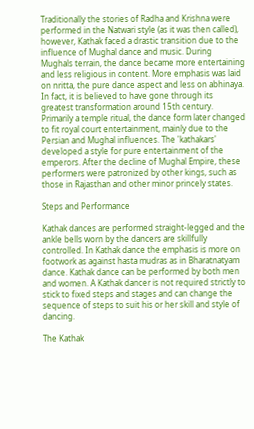Traditionally the stories of Radha and Krishna were performed in the Natwari style (as it was then called), however, Kathak faced a drastic transition due to the influence of Mughal dance and music. During Mughals terrain, the dance became more entertaining and less religious in content. More emphasis was laid on nritta, the pure dance aspect and less on abhinaya. In fact, it is believed to have gone through its greatest transformation around 15th century. Primarily a temple ritual, the dance form later changed to fit royal court entertainment, mainly due to the Persian and Mughal influences. The 'kathakars' developed a style for pure entertainment of the emperors. After the decline of Mughal Empire, these performers were patronized by other kings, such as those in Rajasthan and other minor princely states.

Steps and Performance

Kathak dances are performed straight-legged and the ankle bells worn by the dancers are skillfully controlled. In Kathak dance the emphasis is more on footwork as against hasta mudras as in Bharatnatyam dance. Kathak dance can be performed by both men and women. A Kathak dancer is not required strictly to stick to fixed steps and stages and can change the sequence of steps to suit his or her skill and style of dancing.

The Kathak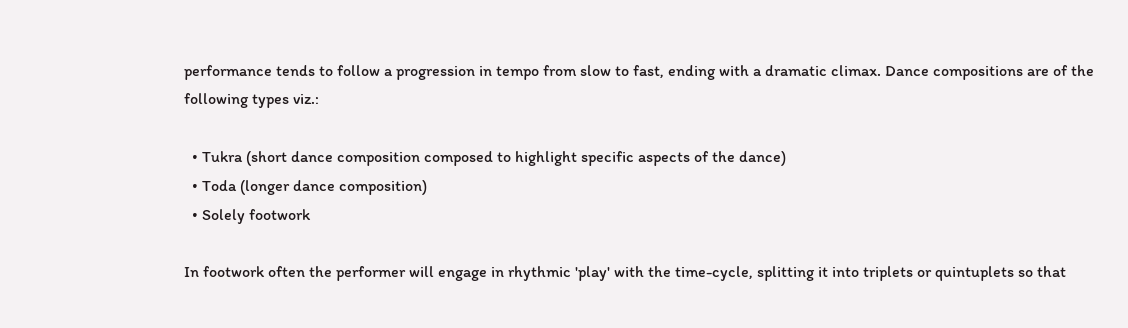performance tends to follow a progression in tempo from slow to fast, ending with a dramatic climax. Dance compositions are of the following types viz.:

  • Tukra (short dance composition composed to highlight specific aspects of the dance)
  • Toda (longer dance composition)
  • Solely footwork

In footwork often the performer will engage in rhythmic 'play' with the time-cycle, splitting it into triplets or quintuplets so that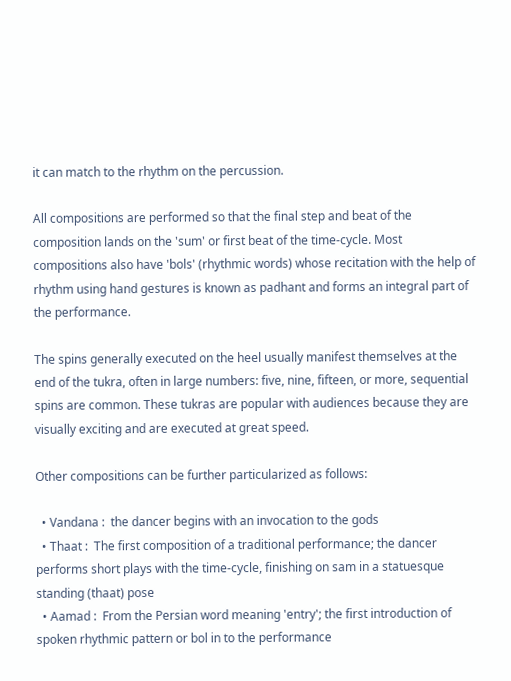it can match to the rhythm on the percussion.

All compositions are performed so that the final step and beat of the composition lands on the 'sum' or first beat of the time-cycle. Most compositions also have 'bols' (rhythmic words) whose recitation with the help of rhythm using hand gestures is known as padhant and forms an integral part of the performance.

The spins generally executed on the heel usually manifest themselves at the end of the tukra, often in large numbers: five, nine, fifteen, or more, sequential spins are common. These tukras are popular with audiences because they are visually exciting and are executed at great speed.

Other compositions can be further particularized as follows:

  • Vandana :  the dancer begins with an invocation to the gods
  • Thaat :  The first composition of a traditional performance; the dancer performs short plays with the time-cycle, finishing on sam in a statuesque standing (thaat) pose
  • Aamad :  From the Persian word meaning 'entry'; the first introduction of spoken rhythmic pattern or bol in to the performance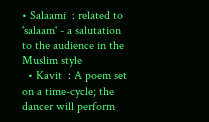• Salaami  : related to 'salaam' - a salutation to the audience in the Muslim style
  • Kavit  : A poem set on a time-cycle; the dancer will perform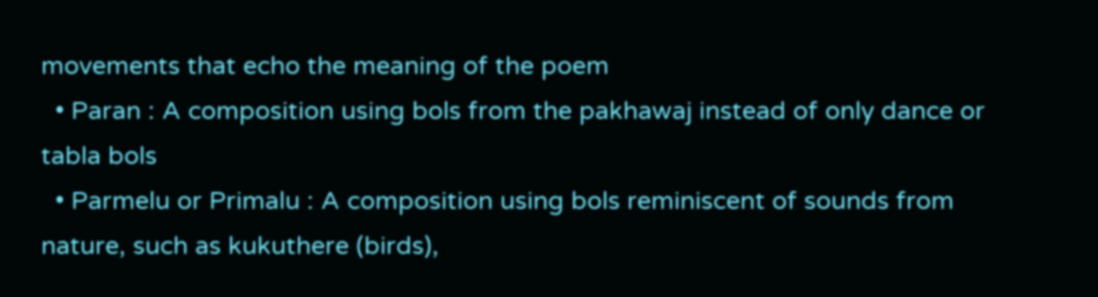movements that echo the meaning of the poem
  • Paran : A composition using bols from the pakhawaj instead of only dance or tabla bols
  • Parmelu or Primalu : A composition using bols reminiscent of sounds from nature, such as kukuthere (birds),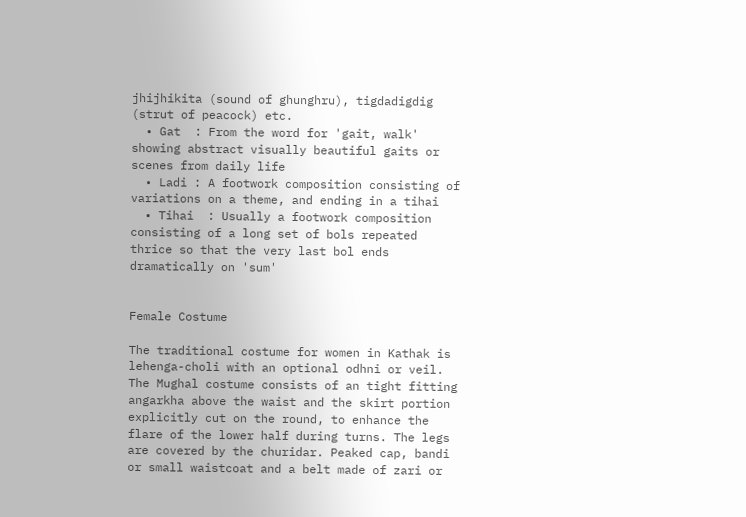jhijhikita (sound of ghunghru), tigdadigdig (strut of peacock) etc.
  • Gat  : From the word for 'gait, walk' showing abstract visually beautiful gaits or scenes from daily life
  • Ladi : A footwork composition consisting of variations on a theme, and ending in a tihai
  • Tihai  : Usually a footwork composition consisting of a long set of bols repeated thrice so that the very last bol ends dramatically on 'sum'


Female Costume

The traditional costume for women in Kathak is lehenga-choli with an optional odhni or veil. The Mughal costume consists of an tight fitting angarkha above the waist and the skirt portion explicitly cut on the round, to enhance the flare of the lower half during turns. The legs are covered by the churidar. Peaked cap, bandi or small waistcoat and a belt made of zari or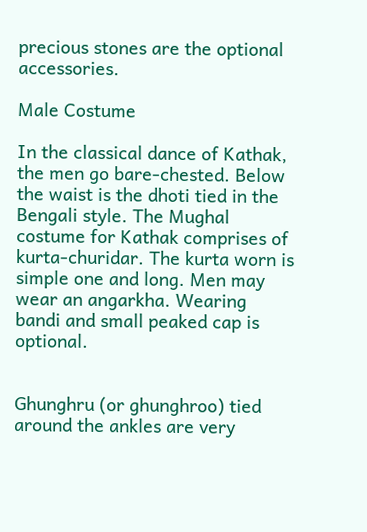precious stones are the optional accessories.

Male Costume

In the classical dance of Kathak, the men go bare-chested. Below the waist is the dhoti tied in the Bengali style. The Mughal costume for Kathak comprises of kurta-churidar. The kurta worn is simple one and long. Men may wear an angarkha. Wearing bandi and small peaked cap is optional.


Ghunghru (or ghunghroo) tied around the ankles are very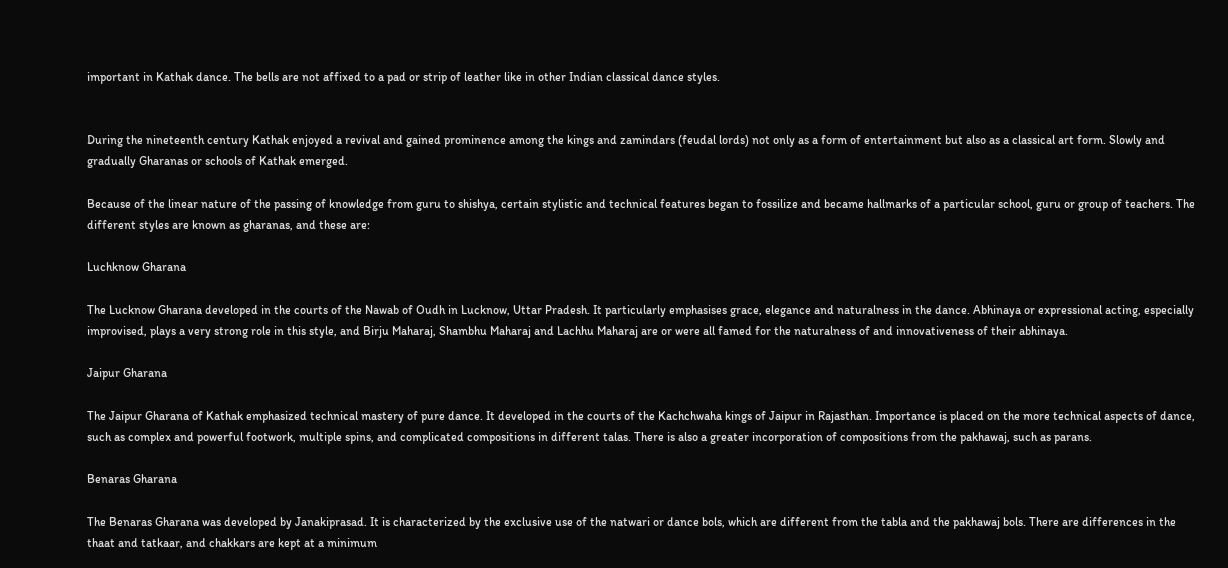important in Kathak dance. The bells are not affixed to a pad or strip of leather like in other Indian classical dance styles.


During the nineteenth century Kathak enjoyed a revival and gained prominence among the kings and zamindars (feudal lords) not only as a form of entertainment but also as a classical art form. Slowly and gradually Gharanas or schools of Kathak emerged.

Because of the linear nature of the passing of knowledge from guru to shishya, certain stylistic and technical features began to fossilize and became hallmarks of a particular school, guru or group of teachers. The different styles are known as gharanas, and these are:

Luchknow Gharana

The Lucknow Gharana developed in the courts of the Nawab of Oudh in Lucknow, Uttar Pradesh. It particularly emphasises grace, elegance and naturalness in the dance. Abhinaya or expressional acting, especially improvised, plays a very strong role in this style, and Birju Maharaj, Shambhu Maharaj and Lachhu Maharaj are or were all famed for the naturalness of and innovativeness of their abhinaya.

Jaipur Gharana

The Jaipur Gharana of Kathak emphasized technical mastery of pure dance. It developed in the courts of the Kachchwaha kings of Jaipur in Rajasthan. Importance is placed on the more technical aspects of dance, such as complex and powerful footwork, multiple spins, and complicated compositions in different talas. There is also a greater incorporation of compositions from the pakhawaj, such as parans.

Benaras Gharana

The Benaras Gharana was developed by Janakiprasad. It is characterized by the exclusive use of the natwari or dance bols, which are different from the tabla and the pakhawaj bols. There are differences in the thaat and tatkaar, and chakkars are kept at a minimum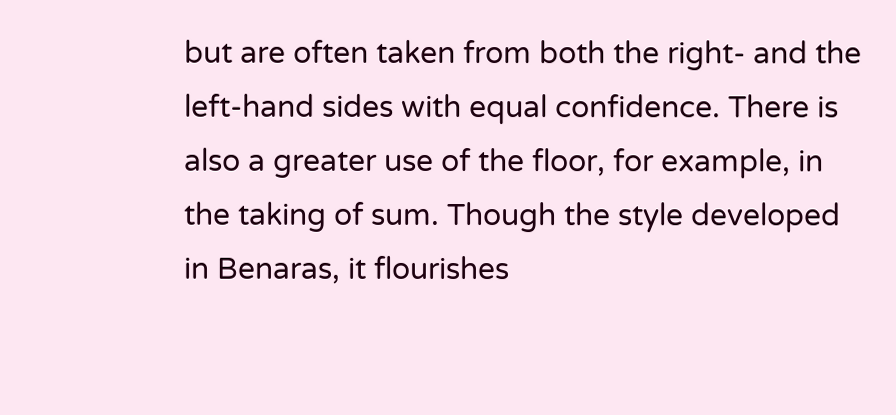but are often taken from both the right- and the left-hand sides with equal confidence. There is also a greater use of the floor, for example, in the taking of sum. Though the style developed in Benaras, it flourishes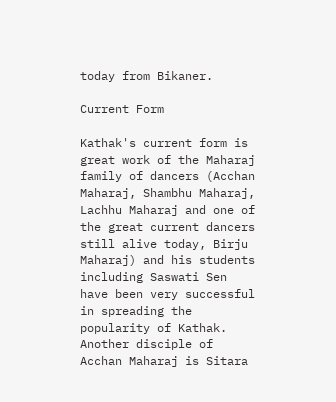today from Bikaner.

Current Form

Kathak's current form is great work of the Maharaj family of dancers (Acchan Maharaj, Shambhu Maharaj, Lachhu Maharaj and one of the great current dancers still alive today, Birju Maharaj) and his students including Saswati Sen have been very successful in spreading the popularity of Kathak. Another disciple of Acchan Maharaj is Sitara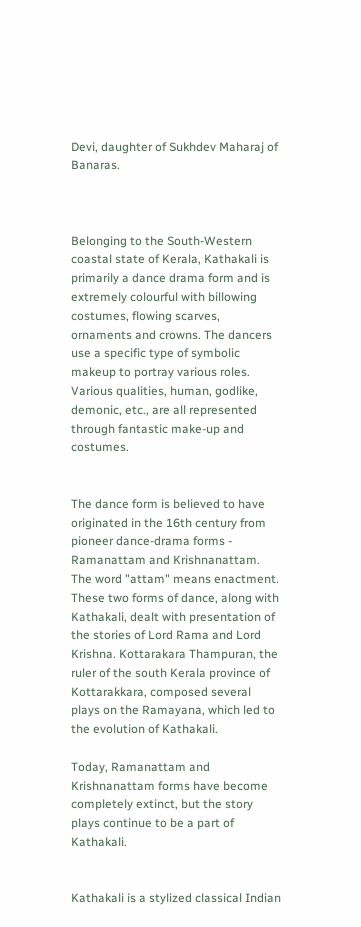Devi, daughter of Sukhdev Maharaj of Banaras.



Belonging to the South-Western coastal state of Kerala, Kathakali is primarily a dance drama form and is extremely colourful with billowing costumes, flowing scarves, ornaments and crowns. The dancers use a specific type of symbolic makeup to portray various roles. Various qualities, human, godlike, demonic, etc., are all represented through fantastic make-up and costumes.


The dance form is believed to have originated in the 16th century from pioneer dance-drama forms - Ramanattam and Krishnanattam. The word "attam" means enactment. These two forms of dance, along with Kathakali, dealt with presentation of the stories of Lord Rama and Lord Krishna. Kottarakara Thampuran, the ruler of the south Kerala province of Kottarakkara, composed several plays on the Ramayana, which led to the evolution of Kathakali.

Today, Ramanattam and Krishnanattam forms have become completely extinct, but the story plays continue to be a part of Kathakali.


Kathakali is a stylized classical Indian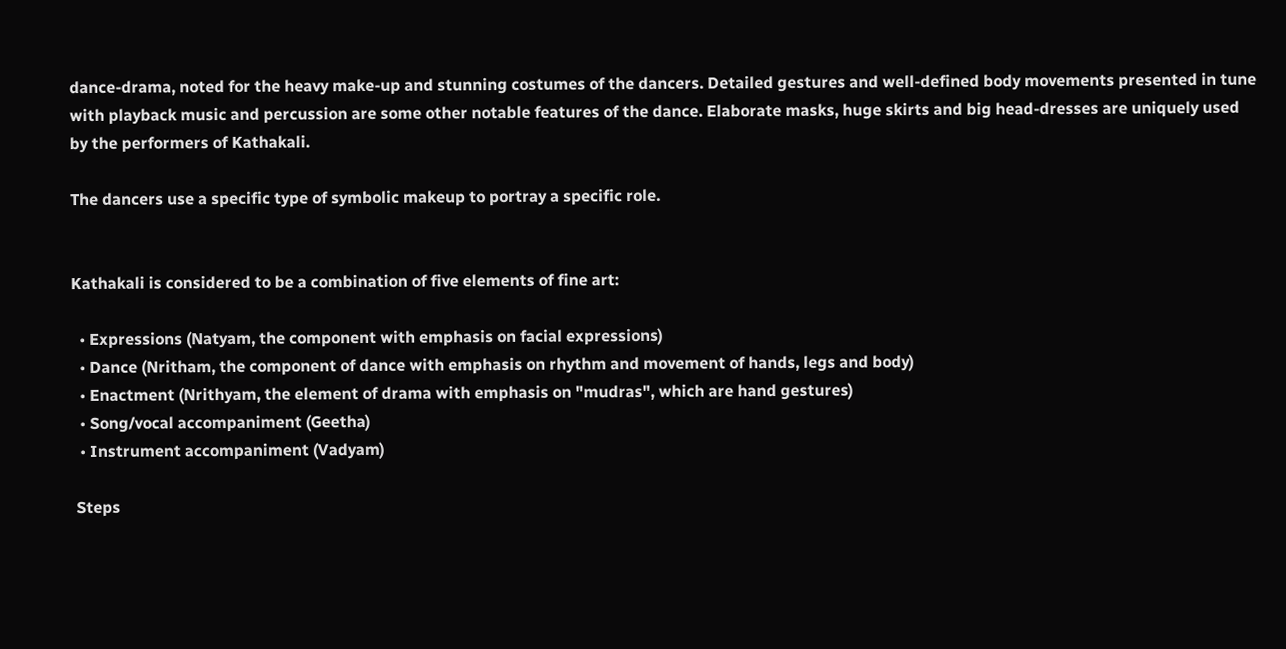dance-drama, noted for the heavy make-up and stunning costumes of the dancers. Detailed gestures and well-defined body movements presented in tune with playback music and percussion are some other notable features of the dance. Elaborate masks, huge skirts and big head-dresses are uniquely used by the performers of Kathakali.

The dancers use a specific type of symbolic makeup to portray a specific role.


Kathakali is considered to be a combination of five elements of fine art:

  • Expressions (Natyam, the component with emphasis on facial expressions)
  • Dance (Nritham, the component of dance with emphasis on rhythm and movement of hands, legs and body)
  • Enactment (Nrithyam, the element of drama with emphasis on "mudras", which are hand gestures)
  • Song/vocal accompaniment (Geetha)
  • Instrument accompaniment (Vadyam)

 Steps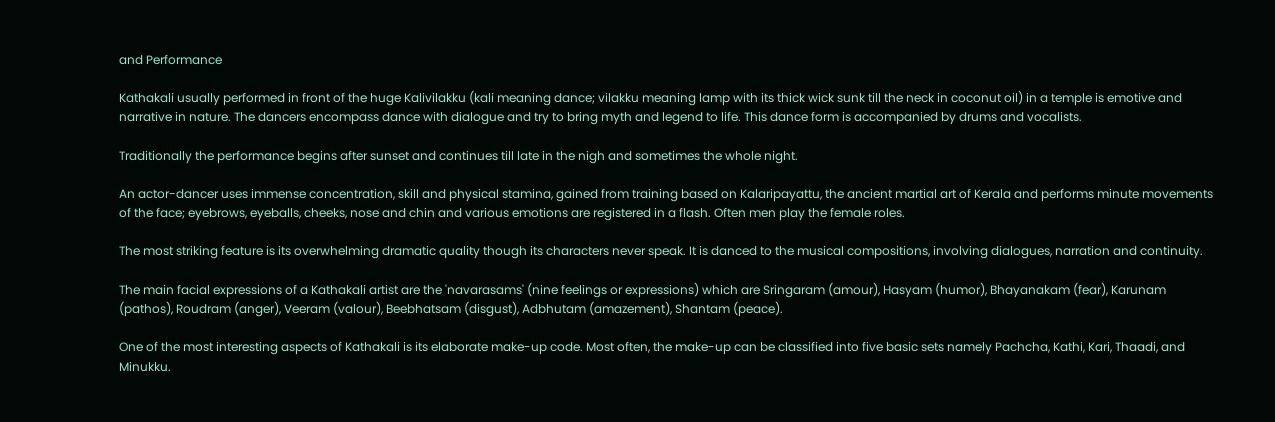and Performance

Kathakali usually performed in front of the huge Kalivilakku (kali meaning dance; vilakku meaning lamp with its thick wick sunk till the neck in coconut oil) in a temple is emotive and narrative in nature. The dancers encompass dance with dialogue and try to bring myth and legend to life. This dance form is accompanied by drums and vocalists.

Traditionally the performance begins after sunset and continues till late in the nigh and sometimes the whole night.

An actor-dancer uses immense concentration, skill and physical stamina, gained from training based on Kalaripayattu, the ancient martial art of Kerala and performs minute movements of the face; eyebrows, eyeballs, cheeks, nose and chin and various emotions are registered in a flash. Often men play the female roles.

The most striking feature is its overwhelming dramatic quality though its characters never speak. It is danced to the musical compositions, involving dialogues, narration and continuity.

The main facial expressions of a Kathakali artist are the 'navarasams' (nine feelings or expressions) which are Sringaram (amour), Hasyam (humor), Bhayanakam (fear), Karunam (pathos), Roudram (anger), Veeram (valour), Beebhatsam (disgust), Adbhutam (amazement), Shantam (peace).

One of the most interesting aspects of Kathakali is its elaborate make-up code. Most often, the make-up can be classified into five basic sets namely Pachcha, Kathi, Kari, Thaadi, and Minukku.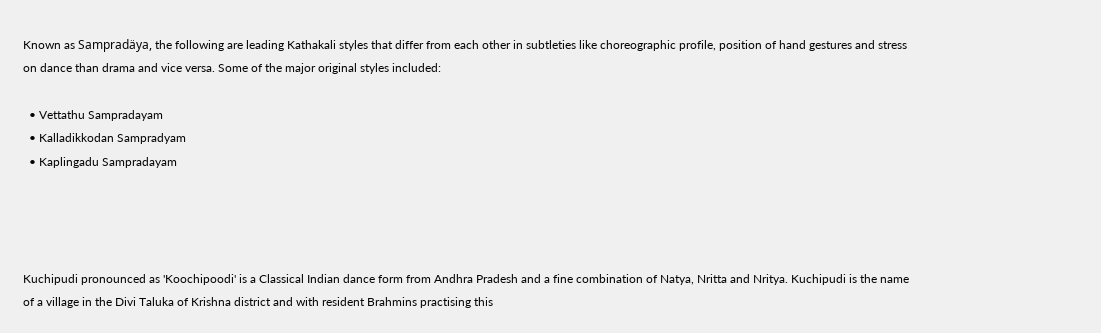Known as Sampradäya, the following are leading Kathakali styles that differ from each other in subtleties like choreographic profile, position of hand gestures and stress on dance than drama and vice versa. Some of the major original styles included:

  • Vettathu Sampradayam
  • Kalladikkodan Sampradyam
  • Kaplingadu Sampradayam




Kuchipudi pronounced as 'Koochipoodi' is a Classical Indian dance form from Andhra Pradesh and a fine combination of Natya, Nritta and Nritya. Kuchipudi is the name of a village in the Divi Taluka of Krishna district and with resident Brahmins practising this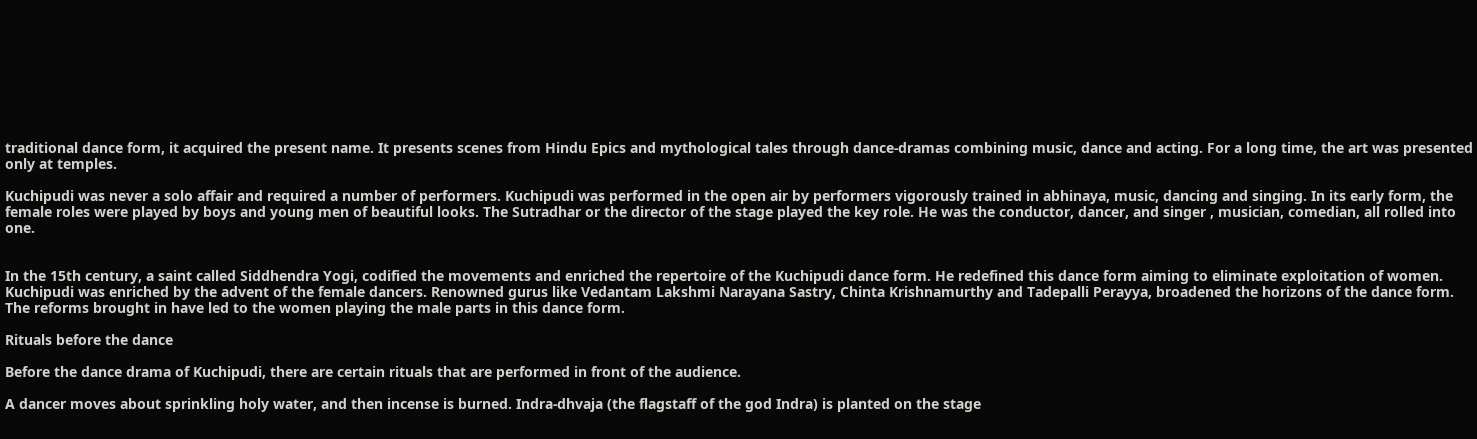traditional dance form, it acquired the present name. It presents scenes from Hindu Epics and mythological tales through dance-dramas combining music, dance and acting. For a long time, the art was presented only at temples.

Kuchipudi was never a solo affair and required a number of performers. Kuchipudi was performed in the open air by performers vigorously trained in abhinaya, music, dancing and singing. In its early form, the female roles were played by boys and young men of beautiful looks. The Sutradhar or the director of the stage played the key role. He was the conductor, dancer, and singer , musician, comedian, all rolled into one.


In the 15th century, a saint called Siddhendra Yogi, codified the movements and enriched the repertoire of the Kuchipudi dance form. He redefined this dance form aiming to eliminate exploitation of women. Kuchipudi was enriched by the advent of the female dancers. Renowned gurus like Vedantam Lakshmi Narayana Sastry, Chinta Krishnamurthy and Tadepalli Perayya, broadened the horizons of the dance form. The reforms brought in have led to the women playing the male parts in this dance form.

Rituals before the dance

Before the dance drama of Kuchipudi, there are certain rituals that are performed in front of the audience.

A dancer moves about sprinkling holy water, and then incense is burned. Indra-dhvaja (the flagstaff of the god Indra) is planted on the stage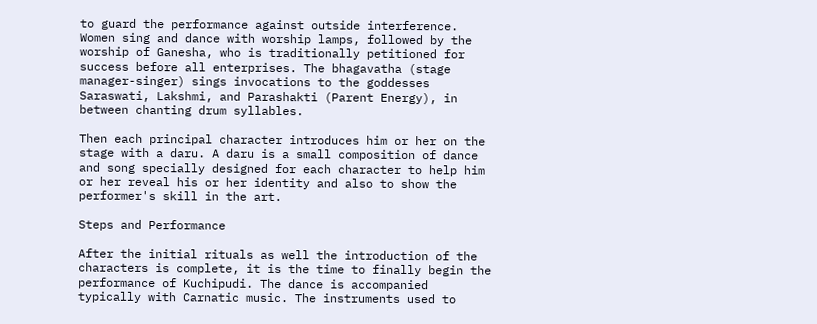to guard the performance against outside interference. Women sing and dance with worship lamps, followed by the worship of Ganesha, who is traditionally petitioned for success before all enterprises. The bhagavatha (stage manager-singer) sings invocations to the goddesses Saraswati, Lakshmi, and Parashakti (Parent Energy), in between chanting drum syllables.

Then each principal character introduces him or her on the stage with a daru. A daru is a small composition of dance and song specially designed for each character to help him or her reveal his or her identity and also to show the performer's skill in the art.

Steps and Performance

After the initial rituals as well the introduction of the characters is complete, it is the time to finally begin the performance of Kuchipudi. The dance is accompanied typically with Carnatic music. The instruments used to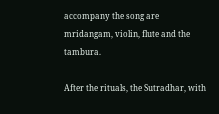accompany the song are mridangam, violin, flute and the tambura.

After the rituals, the Sutradhar, with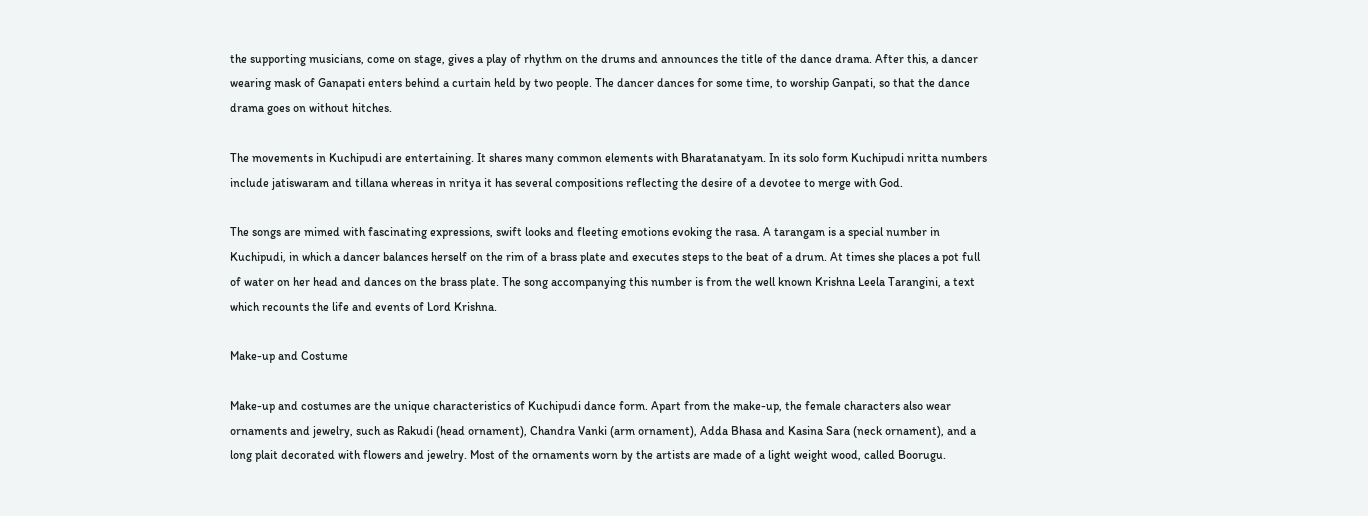the supporting musicians, come on stage, gives a play of rhythm on the drums and announces the title of the dance drama. After this, a dancer wearing mask of Ganapati enters behind a curtain held by two people. The dancer dances for some time, to worship Ganpati, so that the dance drama goes on without hitches.

The movements in Kuchipudi are entertaining. It shares many common elements with Bharatanatyam. In its solo form Kuchipudi nritta numbers include jatiswaram and tillana whereas in nritya it has several compositions reflecting the desire of a devotee to merge with God.

The songs are mimed with fascinating expressions, swift looks and fleeting emotions evoking the rasa. A tarangam is a special number in Kuchipudi, in which a dancer balances herself on the rim of a brass plate and executes steps to the beat of a drum. At times she places a pot full of water on her head and dances on the brass plate. The song accompanying this number is from the well known Krishna Leela Tarangini, a text which recounts the life and events of Lord Krishna.

Make-up and Costume

Make-up and costumes are the unique characteristics of Kuchipudi dance form. Apart from the make-up, the female characters also wear ornaments and jewelry, such as Rakudi (head ornament), Chandra Vanki (arm ornament), Adda Bhasa and Kasina Sara (neck ornament), and a long plait decorated with flowers and jewelry. Most of the ornaments worn by the artists are made of a light weight wood, called Boorugu.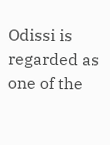Odissi is regarded as one of the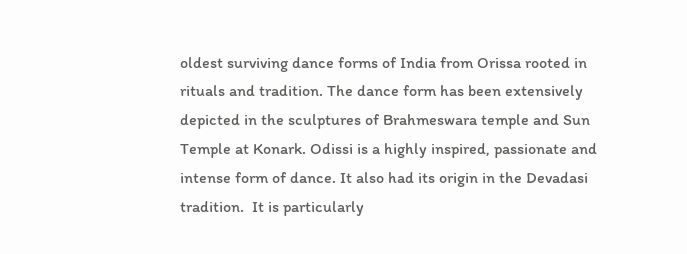oldest surviving dance forms of India from Orissa rooted in rituals and tradition. The dance form has been extensively depicted in the sculptures of Brahmeswara temple and Sun Temple at Konark. Odissi is a highly inspired, passionate and intense form of dance. It also had its origin in the Devadasi tradition.  It is particularly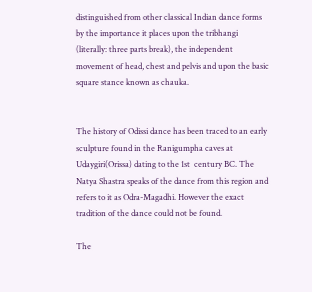distinguished from other classical Indian dance forms by the importance it places upon the tribhangi (literally: three parts break), the independent movement of head, chest and pelvis and upon the basic square stance known as chauka.


The history of Odissi dance has been traced to an early sculpture found in the Ranigumpha caves at Udaygiri(Orissa) dating to the 1st  century BC. The Natya Shastra speaks of the dance from this region and refers to it as Odra-Magadhi. However the exact tradition of the dance could not be found.

The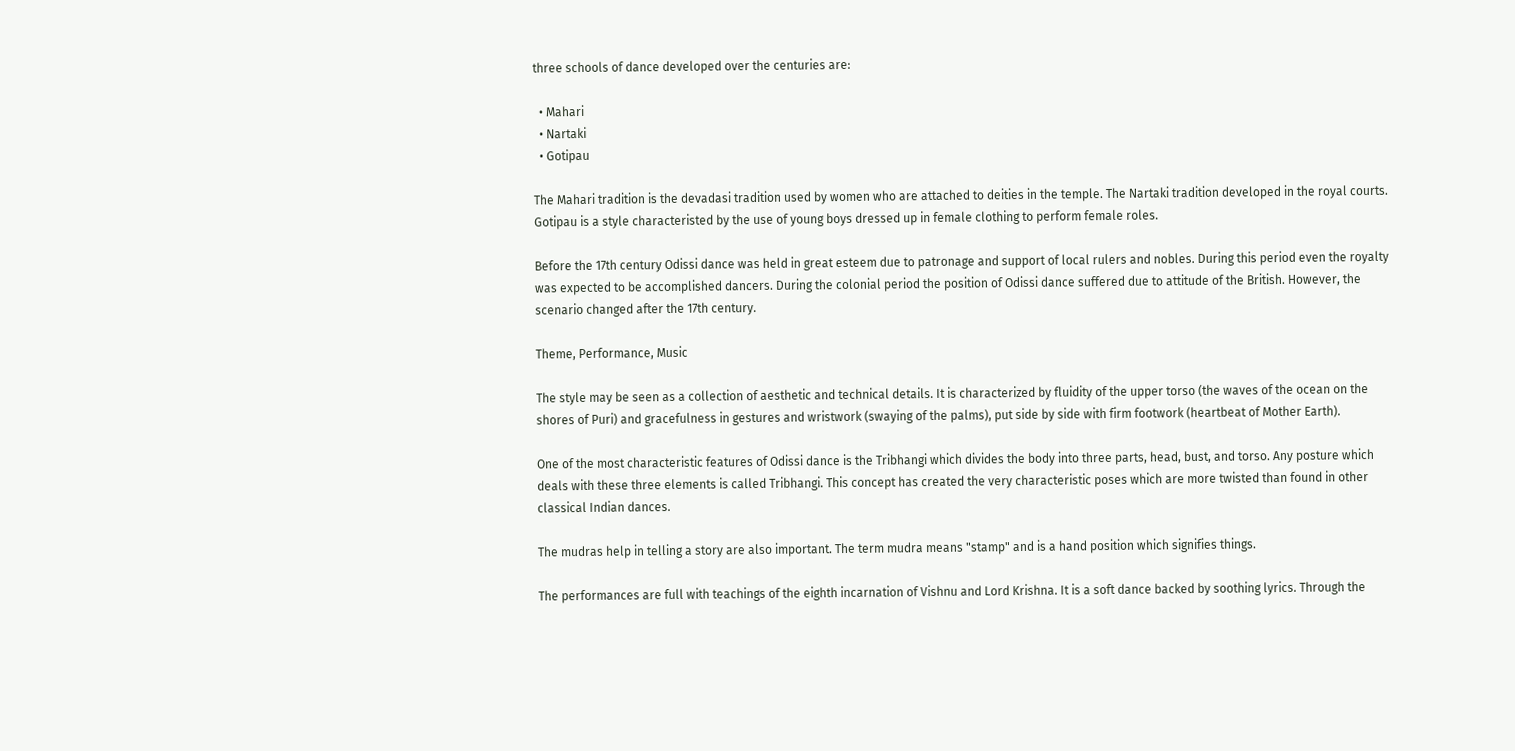three schools of dance developed over the centuries are:

  • Mahari
  • Nartaki
  • Gotipau

The Mahari tradition is the devadasi tradition used by women who are attached to deities in the temple. The Nartaki tradition developed in the royal courts. Gotipau is a style characteristed by the use of young boys dressed up in female clothing to perform female roles.

Before the 17th century Odissi dance was held in great esteem due to patronage and support of local rulers and nobles. During this period even the royalty was expected to be accomplished dancers. During the colonial period the position of Odissi dance suffered due to attitude of the British. However, the scenario changed after the 17th century.

Theme, Performance, Music

The style may be seen as a collection of aesthetic and technical details. It is characterized by fluidity of the upper torso (the waves of the ocean on the shores of Puri) and gracefulness in gestures and wristwork (swaying of the palms), put side by side with firm footwork (heartbeat of Mother Earth).

One of the most characteristic features of Odissi dance is the Tribhangi which divides the body into three parts, head, bust, and torso. Any posture which deals with these three elements is called Tribhangi. This concept has created the very characteristic poses which are more twisted than found in other classical Indian dances.

The mudras help in telling a story are also important. The term mudra means "stamp" and is a hand position which signifies things.

The performances are full with teachings of the eighth incarnation of Vishnu and Lord Krishna. It is a soft dance backed by soothing lyrics. Through the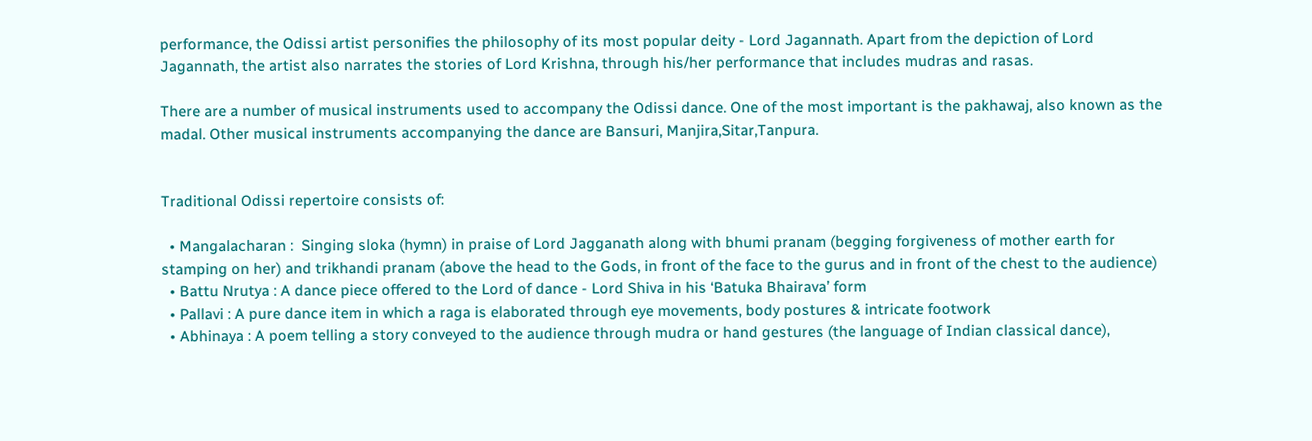performance, the Odissi artist personifies the philosophy of its most popular deity - Lord Jagannath. Apart from the depiction of Lord Jagannath, the artist also narrates the stories of Lord Krishna, through his/her performance that includes mudras and rasas.

There are a number of musical instruments used to accompany the Odissi dance. One of the most important is the pakhawaj, also known as the madal. Other musical instruments accompanying the dance are Bansuri, Manjira,Sitar,Tanpura.


Traditional Odissi repertoire consists of:

  • Mangalacharan :  Singing sloka (hymn) in praise of Lord Jagganath along with bhumi pranam (begging forgiveness of mother earth for stamping on her) and trikhandi pranam (above the head to the Gods, in front of the face to the gurus and in front of the chest to the audience)
  • Battu Nrutya : A dance piece offered to the Lord of dance - Lord Shiva in his ‘Batuka Bhairava’ form
  • Pallavi : A pure dance item in which a raga is elaborated through eye movements, body postures & intricate footwork
  • Abhinaya : A poem telling a story conveyed to the audience through mudra or hand gestures (the language of Indian classical dance),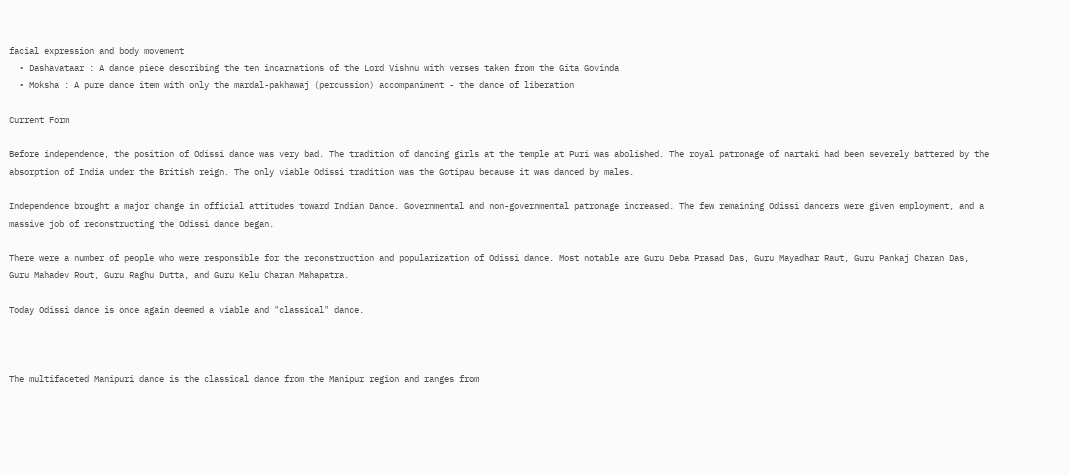facial expression and body movement
  • Dashavataar : A dance piece describing the ten incarnations of the Lord Vishnu with verses taken from the Gita Govinda
  • Moksha : A pure dance item with only the mardal-pakhawaj (percussion) accompaniment - the dance of liberation

Current Form

Before independence, the position of Odissi dance was very bad. The tradition of dancing girls at the temple at Puri was abolished. The royal patronage of nartaki had been severely battered by the absorption of India under the British reign. The only viable Odissi tradition was the Gotipau because it was danced by males.

Independence brought a major change in official attitudes toward Indian Dance. Governmental and non-governmental patronage increased. The few remaining Odissi dancers were given employment, and a massive job of reconstructing the Odissi dance began.

There were a number of people who were responsible for the reconstruction and popularization of Odissi dance. Most notable are Guru Deba Prasad Das, Guru Mayadhar Raut, Guru Pankaj Charan Das, Guru Mahadev Rout, Guru Raghu Dutta, and Guru Kelu Charan Mahapatra.

Today Odissi dance is once again deemed a viable and "classical" dance.



The multifaceted Manipuri dance is the classical dance from the Manipur region and ranges from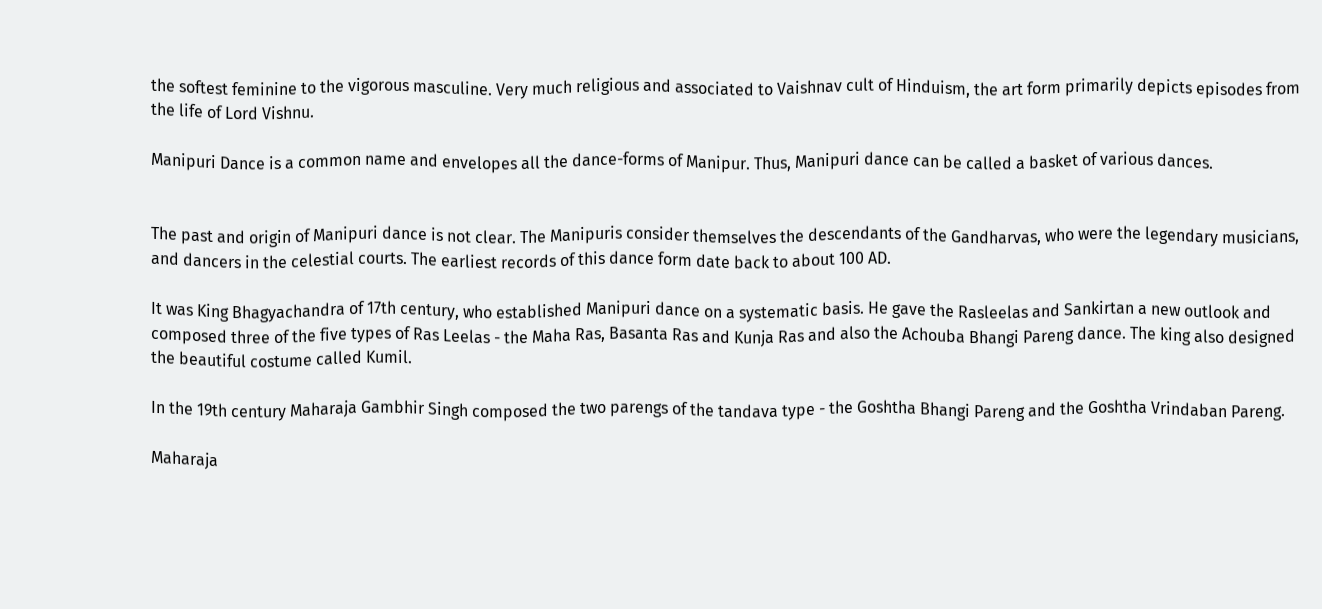the softest feminine to the vigorous masculine. Very much religious and associated to Vaishnav cult of Hinduism, the art form primarily depicts episodes from the life of Lord Vishnu.

Manipuri Dance is a common name and envelopes all the dance-forms of Manipur. Thus, Manipuri dance can be called a basket of various dances.


The past and origin of Manipuri dance is not clear. The Manipuris consider themselves the descendants of the Gandharvas, who were the legendary musicians, and dancers in the celestial courts. The earliest records of this dance form date back to about 100 AD.

It was King Bhagyachandra of 17th century, who established Manipuri dance on a systematic basis. He gave the Rasleelas and Sankirtan a new outlook and composed three of the five types of Ras Leelas - the Maha Ras, Basanta Ras and Kunja Ras and also the Achouba Bhangi Pareng dance. The king also designed the beautiful costume called Kumil.

In the 19th century Maharaja Gambhir Singh composed the two parengs of the tandava type - the Goshtha Bhangi Pareng and the Goshtha Vrindaban Pareng.

Maharaja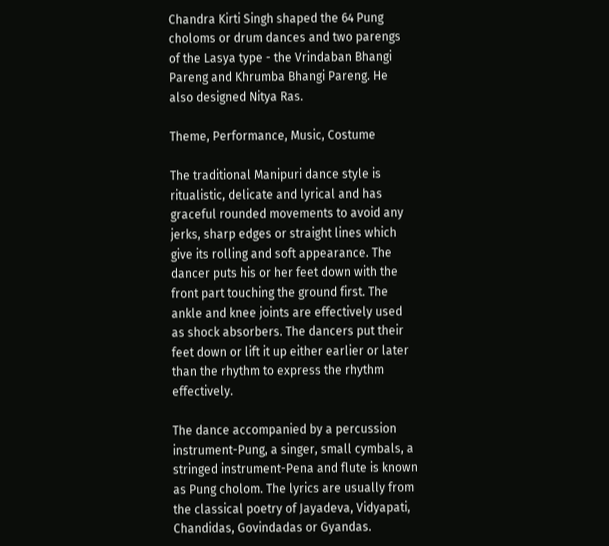Chandra Kirti Singh shaped the 64 Pung choloms or drum dances and two parengs of the Lasya type - the Vrindaban Bhangi Pareng and Khrumba Bhangi Pareng. He also designed Nitya Ras.

Theme, Performance, Music, Costume

The traditional Manipuri dance style is ritualistic, delicate and lyrical and has graceful rounded movements to avoid any jerks, sharp edges or straight lines which give its rolling and soft appearance. The dancer puts his or her feet down with the front part touching the ground first. The ankle and knee joints are effectively used as shock absorbers. The dancers put their feet down or lift it up either earlier or later than the rhythm to express the rhythm effectively.

The dance accompanied by a percussion instrument-Pung, a singer, small cymbals, a stringed instrument-Pena and flute is known as Pung cholom. The lyrics are usually from the classical poetry of Jayadeva, Vidyapati, Chandidas, Govindadas or Gyandas.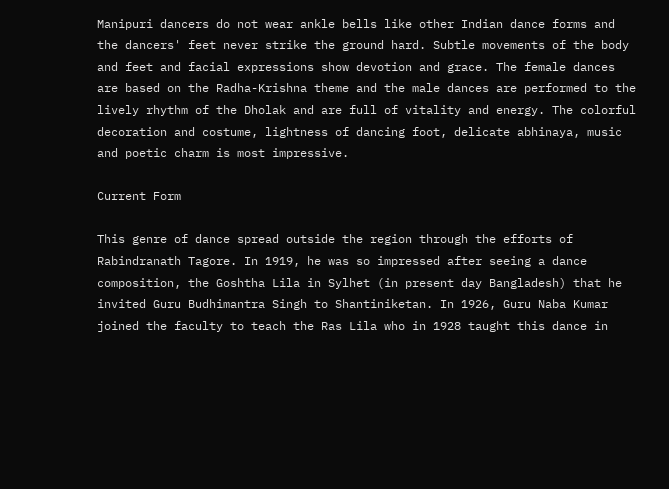Manipuri dancers do not wear ankle bells like other Indian dance forms and the dancers' feet never strike the ground hard. Subtle movements of the body and feet and facial expressions show devotion and grace. The female dances are based on the Radha-Krishna theme and the male dances are performed to the lively rhythm of the Dholak and are full of vitality and energy. The colorful decoration and costume, lightness of dancing foot, delicate abhinaya, music and poetic charm is most impressive.

Current Form

This genre of dance spread outside the region through the efforts of Rabindranath Tagore. In 1919, he was so impressed after seeing a dance composition, the Goshtha Lila in Sylhet (in present day Bangladesh) that he invited Guru Budhimantra Singh to Shantiniketan. In 1926, Guru Naba Kumar joined the faculty to teach the Ras Lila who in 1928 taught this dance in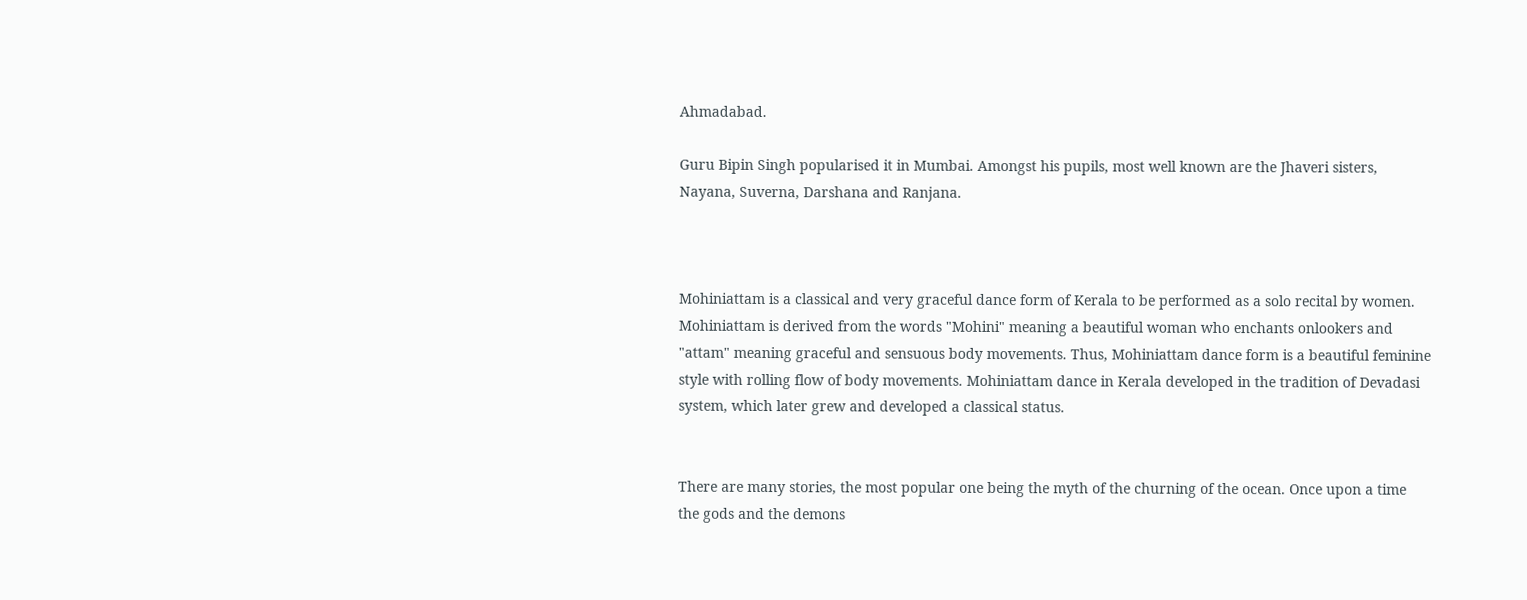Ahmadabad.

Guru Bipin Singh popularised it in Mumbai. Amongst his pupils, most well known are the Jhaveri sisters, Nayana, Suverna, Darshana and Ranjana.



Mohiniattam is a classical and very graceful dance form of Kerala to be performed as a solo recital by women.  Mohiniattam is derived from the words "Mohini" meaning a beautiful woman who enchants onlookers and "attam" meaning graceful and sensuous body movements. Thus, Mohiniattam dance form is a beautiful feminine style with rolling flow of body movements. Mohiniattam dance in Kerala developed in the tradition of Devadasi system, which later grew and developed a classical status.


There are many stories, the most popular one being the myth of the churning of the ocean. Once upon a time the gods and the demons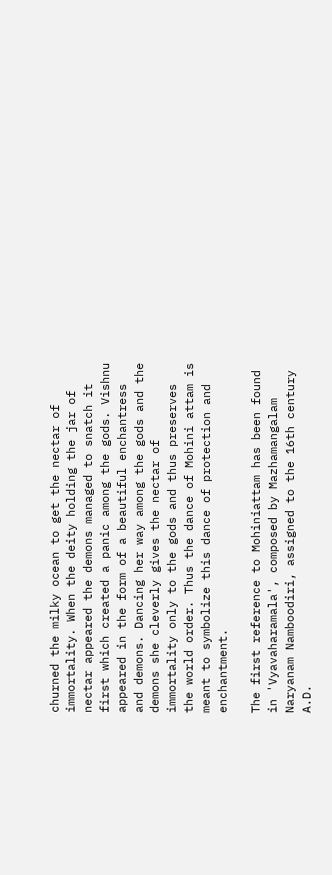churned the milky ocean to get the nectar of immortality. When the deity holding the jar of nectar appeared the demons managed to snatch it first which created a panic among the gods. Vishnu appeared in the form of a beautiful enchantress and demons. Dancing her way among the gods and the demons she cleverly gives the nectar of immortality only to the gods and thus preserves the world order. Thus the dance of Mohini attam is meant to symbolize this dance of protection and enchantment.

The first reference to Mohiniattam has been found in 'Vyavaharamala', composed by Mazhamangalam Naryanam Namboodiri, assigned to the 16th century A.D.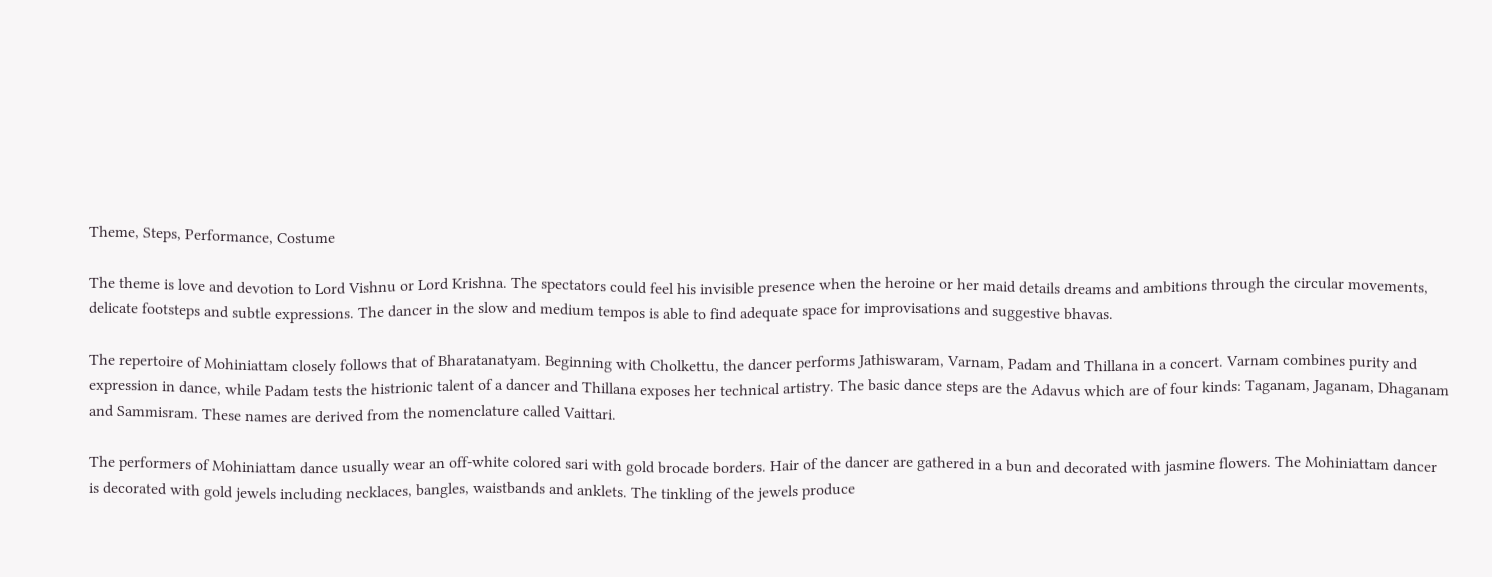Theme, Steps, Performance, Costume

The theme is love and devotion to Lord Vishnu or Lord Krishna. The spectators could feel his invisible presence when the heroine or her maid details dreams and ambitions through the circular movements, delicate footsteps and subtle expressions. The dancer in the slow and medium tempos is able to find adequate space for improvisations and suggestive bhavas.

The repertoire of Mohiniattam closely follows that of Bharatanatyam. Beginning with Cholkettu, the dancer performs Jathiswaram, Varnam, Padam and Thillana in a concert. Varnam combines purity and expression in dance, while Padam tests the histrionic talent of a dancer and Thillana exposes her technical artistry. The basic dance steps are the Adavus which are of four kinds: Taganam, Jaganam, Dhaganam and Sammisram. These names are derived from the nomenclature called Vaittari.

The performers of Mohiniattam dance usually wear an off-white colored sari with gold brocade borders. Hair of the dancer are gathered in a bun and decorated with jasmine flowers. The Mohiniattam dancer is decorated with gold jewels including necklaces, bangles, waistbands and anklets. The tinkling of the jewels produce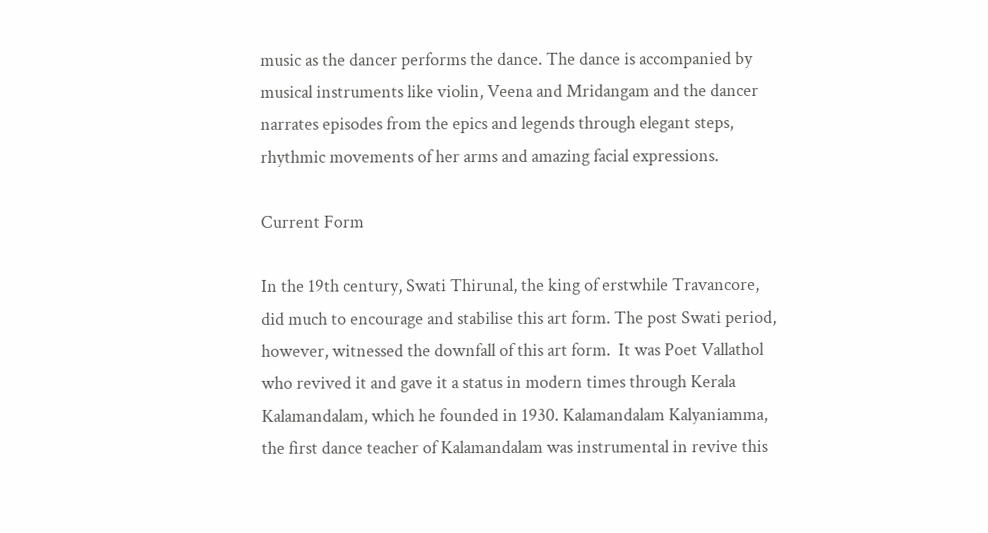music as the dancer performs the dance. The dance is accompanied by musical instruments like violin, Veena and Mridangam and the dancer narrates episodes from the epics and legends through elegant steps, rhythmic movements of her arms and amazing facial expressions.

Current Form

In the 19th century, Swati Thirunal, the king of erstwhile Travancore, did much to encourage and stabilise this art form. The post Swati period, however, witnessed the downfall of this art form.  It was Poet Vallathol who revived it and gave it a status in modern times through Kerala Kalamandalam, which he founded in 1930. Kalamandalam Kalyaniamma, the first dance teacher of Kalamandalam was instrumental in revive this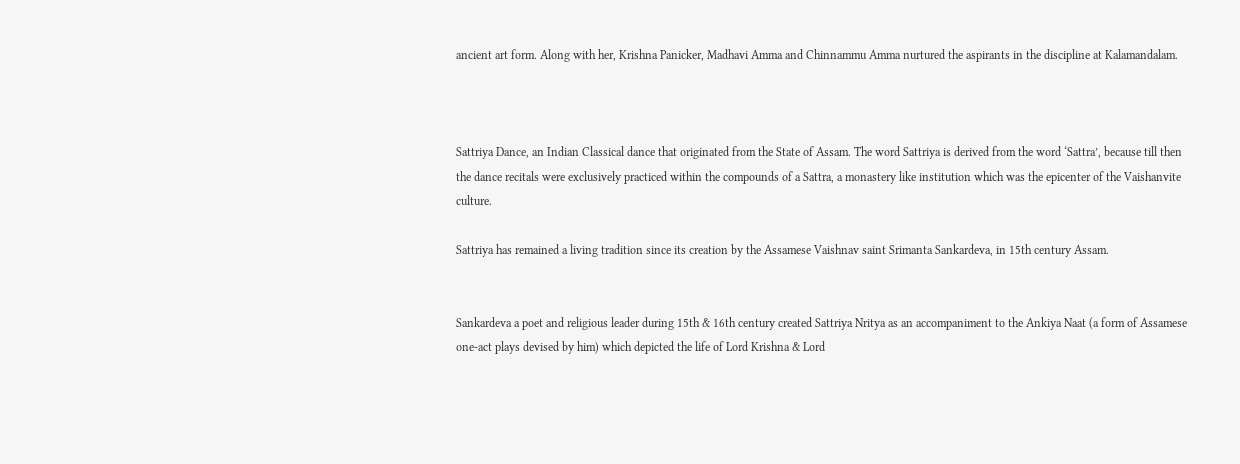ancient art form. Along with her, Krishna Panicker, Madhavi Amma and Chinnammu Amma nurtured the aspirants in the discipline at Kalamandalam.



Sattriya Dance, an Indian Classical dance that originated from the State of Assam. The word Sattriya is derived from the word ‘Sattra’, because till then the dance recitals were exclusively practiced within the compounds of a Sattra, a monastery like institution which was the epicenter of the Vaishanvite culture.

Sattriya has remained a living tradition since its creation by the Assamese Vaishnav saint Srimanta Sankardeva, in 15th century Assam.


Sankardeva a poet and religious leader during 15th & 16th century created Sattriya Nritya as an accompaniment to the Ankiya Naat (a form of Assamese one-act plays devised by him) which depicted the life of Lord Krishna & Lord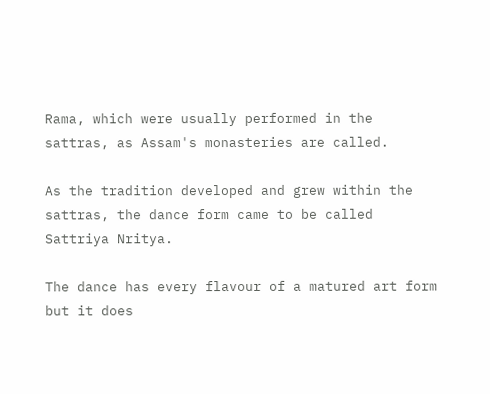Rama, which were usually performed in the sattras, as Assam's monasteries are called.

As the tradition developed and grew within the sattras, the dance form came to be called Sattriya Nritya.

The dance has every flavour of a matured art form but it does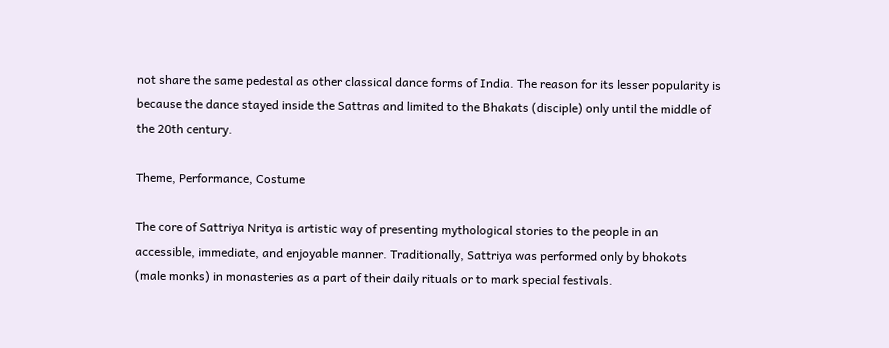not share the same pedestal as other classical dance forms of India. The reason for its lesser popularity is because the dance stayed inside the Sattras and limited to the Bhakats (disciple) only until the middle of the 20th century.

Theme, Performance, Costume

The core of Sattriya Nritya is artistic way of presenting mythological stories to the people in an accessible, immediate, and enjoyable manner. Traditionally, Sattriya was performed only by bhokots (male monks) in monasteries as a part of their daily rituals or to mark special festivals.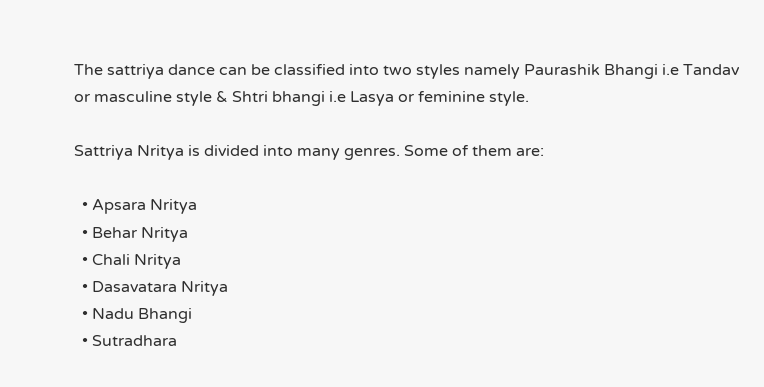The sattriya dance can be classified into two styles namely Paurashik Bhangi i.e Tandav or masculine style & Shtri bhangi i.e Lasya or feminine style.

Sattriya Nritya is divided into many genres. Some of them are:

  • Apsara Nritya
  • Behar Nritya
  • Chali Nritya
  • Dasavatara Nritya
  • Nadu Bhangi
  • Sutradhara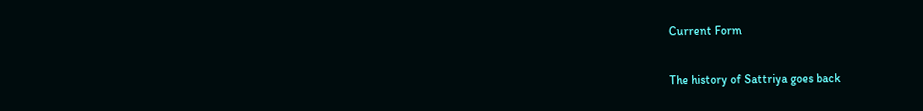Current Form

The history of Sattriya goes back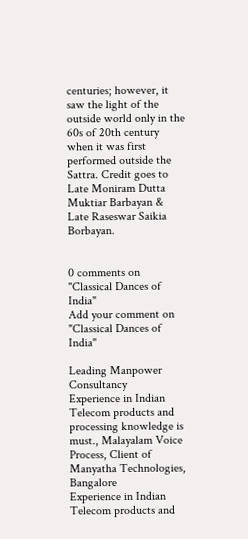centuries; however, it saw the light of the outside world only in the 60s of 20th century when it was first performed outside the Sattra. Credit goes to Late Moniram Dutta Muktiar Barbayan & Late Raseswar Saikia Borbayan.


0 comments on "Classical Dances of India"
Add your comment on "Classical Dances of India"

Leading Manpower Consultancy
Experience in Indian Telecom products and processing knowledge is must., Malayalam Voice Process, Client of Manyatha Technologies, Bangalore
Experience in Indian Telecom products and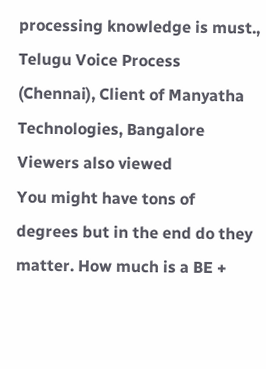processing knowledge is must., Telugu Voice Process (Chennai), Client of Manyatha Technologies, Bangalore
Viewers also viewed
You might have tons of degrees but in the end do they matter. How much is a BE +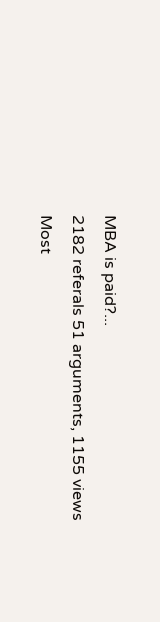MBA is paid?...
2182 referals 51 arguments, 1155 views
Most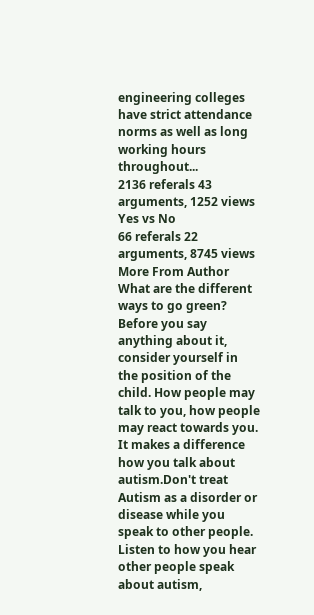engineering colleges have strict attendance norms as well as long working hours throughout...
2136 referals 43 arguments, 1252 views
Yes vs No
66 referals 22 arguments, 8745 views
More From Author
What are the different ways to go green?
Before you say anything about it, consider yourself in the position of the child. How people may talk to you, how people may react towards you.
It makes a difference how you talk about autism.Don't treat Autism as a disorder or disease while you speak to other people. Listen to how you hear other people speak about autism,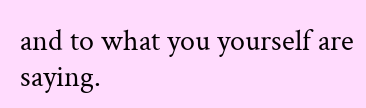and to what you yourself are saying.